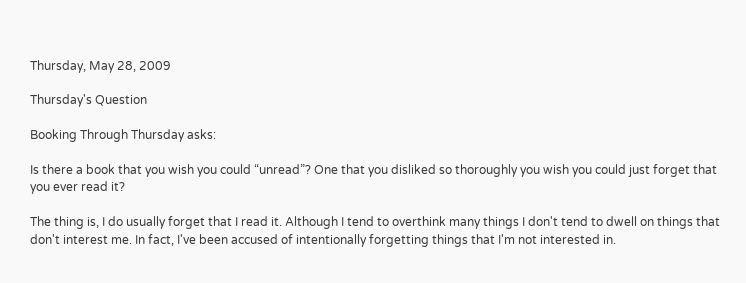Thursday, May 28, 2009

Thursday's Question

Booking Through Thursday asks:

Is there a book that you wish you could “unread”? One that you disliked so thoroughly you wish you could just forget that you ever read it?

The thing is, I do usually forget that I read it. Although I tend to overthink many things I don't tend to dwell on things that don't interest me. In fact, I've been accused of intentionally forgetting things that I'm not interested in.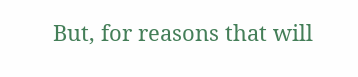But, for reasons that will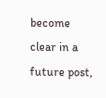become clear in a future post,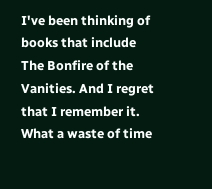I've been thinking of books that include The Bonfire of the Vanities. And I regret that I remember it. What a waste of time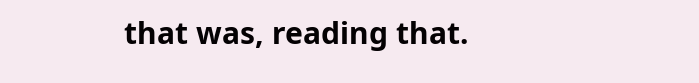that was, reading that.